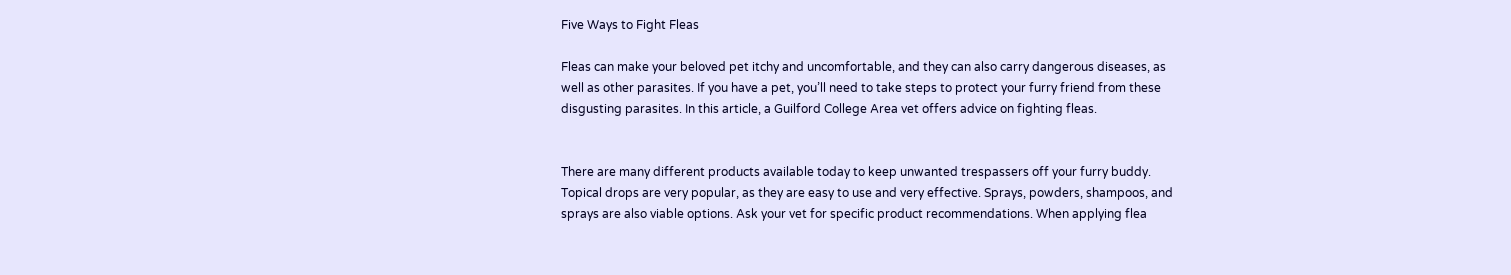Five Ways to Fight Fleas

Fleas can make your beloved pet itchy and uncomfortable, and they can also carry dangerous diseases, as well as other parasites. If you have a pet, you’ll need to take steps to protect your furry friend from these disgusting parasites. In this article, a Guilford College Area vet offers advice on fighting fleas.


There are many different products available today to keep unwanted trespassers off your furry buddy. Topical drops are very popular, as they are easy to use and very effective. Sprays, powders, shampoos, and sprays are also viable options. Ask your vet for specific product recommendations. When applying flea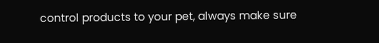control products to your pet, always make sure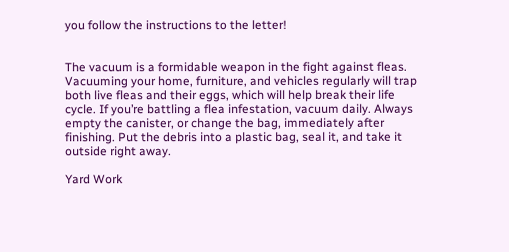you follow the instructions to the letter!


The vacuum is a formidable weapon in the fight against fleas. Vacuuming your home, furniture, and vehicles regularly will trap both live fleas and their eggs, which will help break their life cycle. If you’re battling a flea infestation, vacuum daily. Always empty the canister, or change the bag, immediately after finishing. Put the debris into a plastic bag, seal it, and take it outside right away.

Yard Work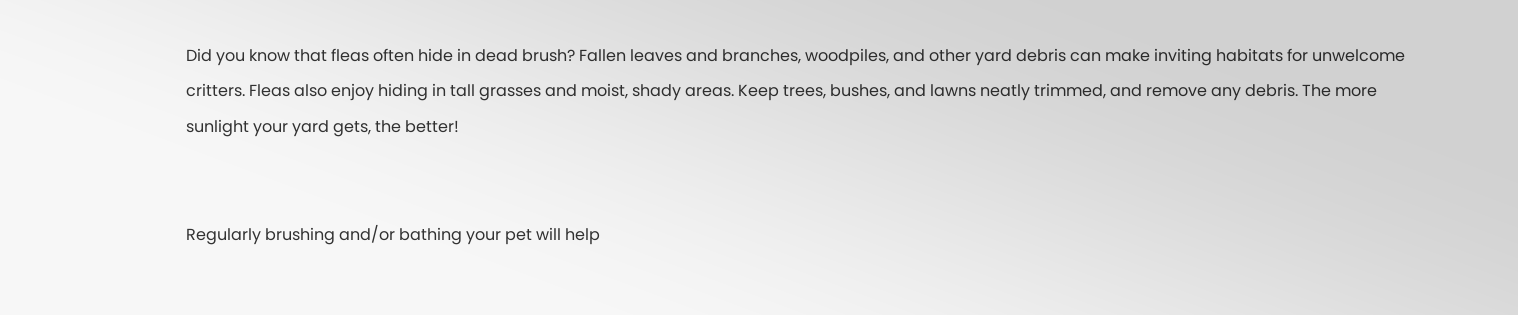Did you know that fleas often hide in dead brush? Fallen leaves and branches, woodpiles, and other yard debris can make inviting habitats for unwelcome critters. Fleas also enjoy hiding in tall grasses and moist, shady areas. Keep trees, bushes, and lawns neatly trimmed, and remove any debris. The more sunlight your yard gets, the better!


Regularly brushing and/or bathing your pet will help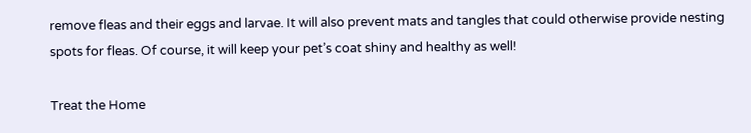remove fleas and their eggs and larvae. It will also prevent mats and tangles that could otherwise provide nesting spots for fleas. Of course, it will keep your pet’s coat shiny and healthy as well!

Treat the Home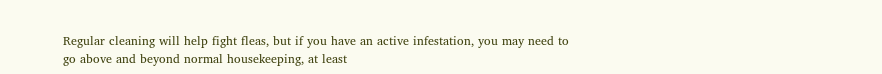Regular cleaning will help fight fleas, but if you have an active infestation, you may need to go above and beyond normal housekeeping, at least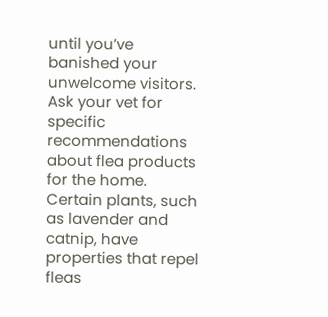until you’ve banished your unwelcome visitors. Ask your vet for specific recommendations about flea products for the home. Certain plants, such as lavender and catnip, have properties that repel fleas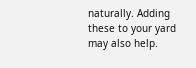naturally. Adding these to your yard may also help.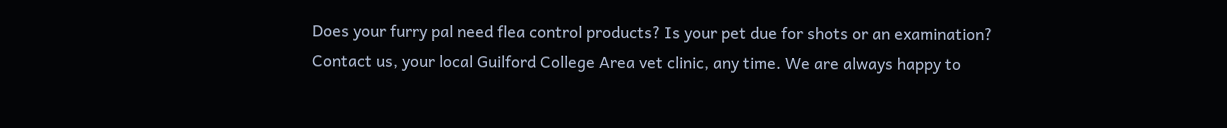Does your furry pal need flea control products? Is your pet due for shots or an examination? Contact us, your local Guilford College Area vet clinic, any time. We are always happy to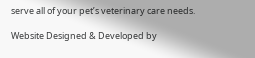serve all of your pet’s veterinary care needs.

Website Designed & Developed by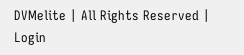DVMelite | All Rights Reserved | Login